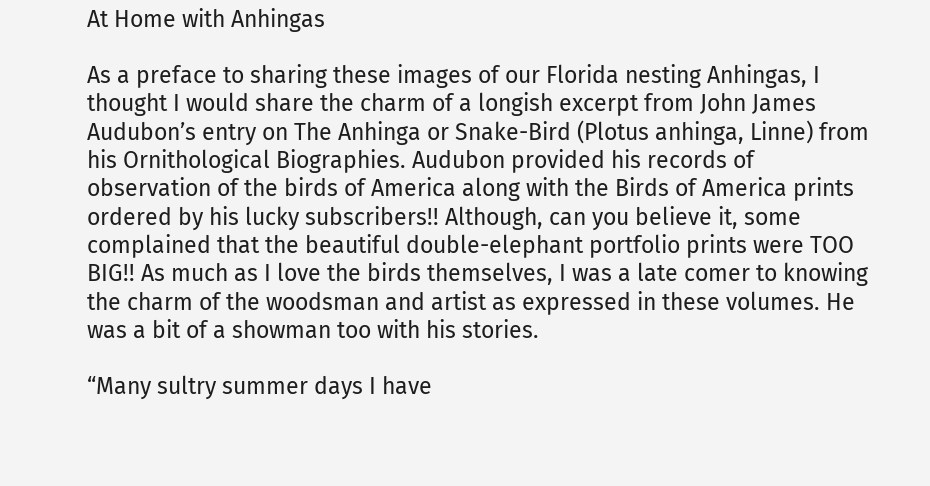At Home with Anhingas

As a preface to sharing these images of our Florida nesting Anhingas, I thought I would share the charm of a longish excerpt from John James Audubon’s entry on The Anhinga or Snake-Bird (Plotus anhinga, Linne) from his Ornithological Biographies. Audubon provided his records of observation of the birds of America along with the Birds of America prints ordered by his lucky subscribers!! Although, can you believe it, some complained that the beautiful double-elephant portfolio prints were TOO BIG!! As much as I love the birds themselves, I was a late comer to knowing the charm of the woodsman and artist as expressed in these volumes. He was a bit of a showman too with his stories.

“Many sultry summer days I have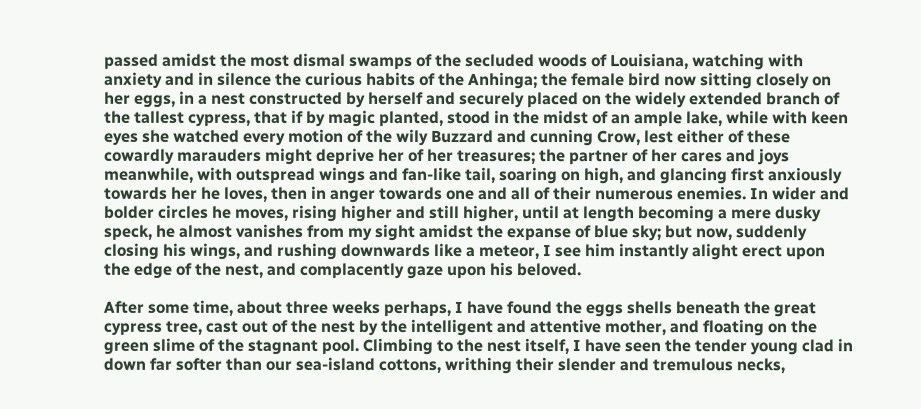passed amidst the most dismal swamps of the secluded woods of Louisiana, watching with anxiety and in silence the curious habits of the Anhinga; the female bird now sitting closely on her eggs, in a nest constructed by herself and securely placed on the widely extended branch of the tallest cypress, that if by magic planted, stood in the midst of an ample lake, while with keen eyes she watched every motion of the wily Buzzard and cunning Crow, lest either of these cowardly marauders might deprive her of her treasures; the partner of her cares and joys meanwhile, with outspread wings and fan-like tail, soaring on high, and glancing first anxiously towards her he loves, then in anger towards one and all of their numerous enemies. In wider and bolder circles he moves, rising higher and still higher, until at length becoming a mere dusky speck, he almost vanishes from my sight amidst the expanse of blue sky; but now, suddenly closing his wings, and rushing downwards like a meteor, I see him instantly alight erect upon the edge of the nest, and complacently gaze upon his beloved.

After some time, about three weeks perhaps, I have found the eggs shells beneath the great cypress tree, cast out of the nest by the intelligent and attentive mother, and floating on the green slime of the stagnant pool. Climbing to the nest itself, I have seen the tender young clad in down far softer than our sea-island cottons, writhing their slender and tremulous necks,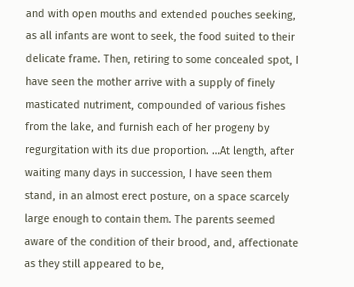and with open mouths and extended pouches seeking, as all infants are wont to seek, the food suited to their delicate frame. Then, retiring to some concealed spot, I have seen the mother arrive with a supply of finely masticated nutriment, compounded of various fishes from the lake, and furnish each of her progeny by regurgitation with its due proportion. …At length, after waiting many days in succession, I have seen them stand, in an almost erect posture, on a space scarcely large enough to contain them. The parents seemed aware of the condition of their brood, and, affectionate as they still appeared to be,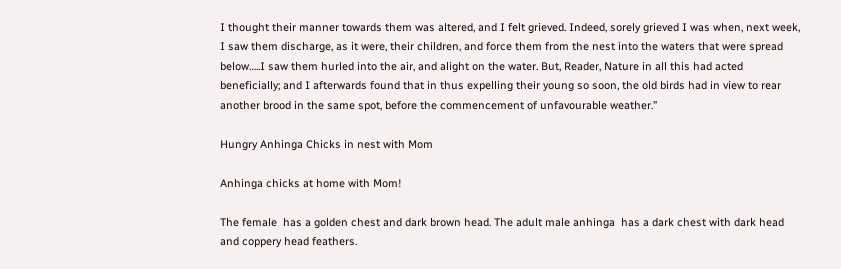I thought their manner towards them was altered, and I felt grieved. Indeed, sorely grieved I was when, next week, I saw them discharge, as it were, their children, and force them from the nest into the waters that were spread below…..I saw them hurled into the air, and alight on the water. But, Reader, Nature in all this had acted beneficially; and I afterwards found that in thus expelling their young so soon, the old birds had in view to rear another brood in the same spot, before the commencement of unfavourable weather.”

Hungry Anhinga Chicks in nest with Mom

Anhinga chicks at home with Mom!

The female  has a golden chest and dark brown head. The adult male anhinga  has a dark chest with dark head and coppery head feathers.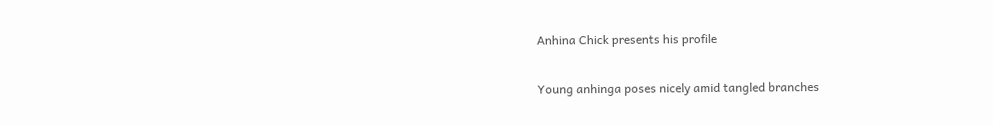Anhina Chick presents his profile

Young anhinga poses nicely amid tangled branches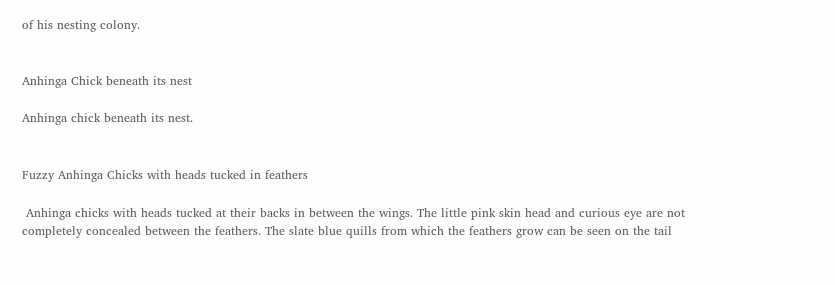of his nesting colony.


Anhinga Chick beneath its nest

Anhinga chick beneath its nest.


Fuzzy Anhinga Chicks with heads tucked in feathers

 Anhinga chicks with heads tucked at their backs in between the wings. The little pink skin head and curious eye are not completely concealed between the feathers. The slate blue quills from which the feathers grow can be seen on the tail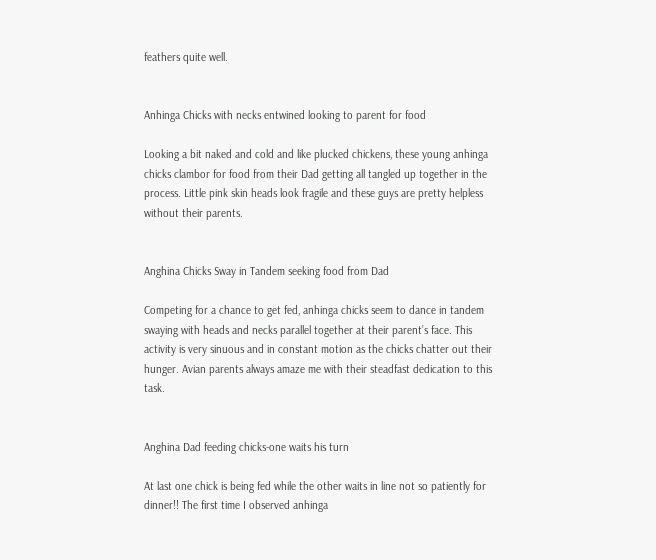feathers quite well.


Anhinga Chicks with necks entwined looking to parent for food

Looking a bit naked and cold and like plucked chickens, these young anhinga chicks clambor for food from their Dad getting all tangled up together in the process. Little pink skin heads look fragile and these guys are pretty helpless without their parents.


Anghina Chicks Sway in Tandem seeking food from Dad

Competing for a chance to get fed, anhinga chicks seem to dance in tandem swaying with heads and necks parallel together at their parent’s face. This activity is very sinuous and in constant motion as the chicks chatter out their hunger. Avian parents always amaze me with their steadfast dedication to this task.


Anghina Dad feeding chicks-one waits his turn

At last one chick is being fed while the other waits in line not so patiently for dinner!! The first time I observed anhinga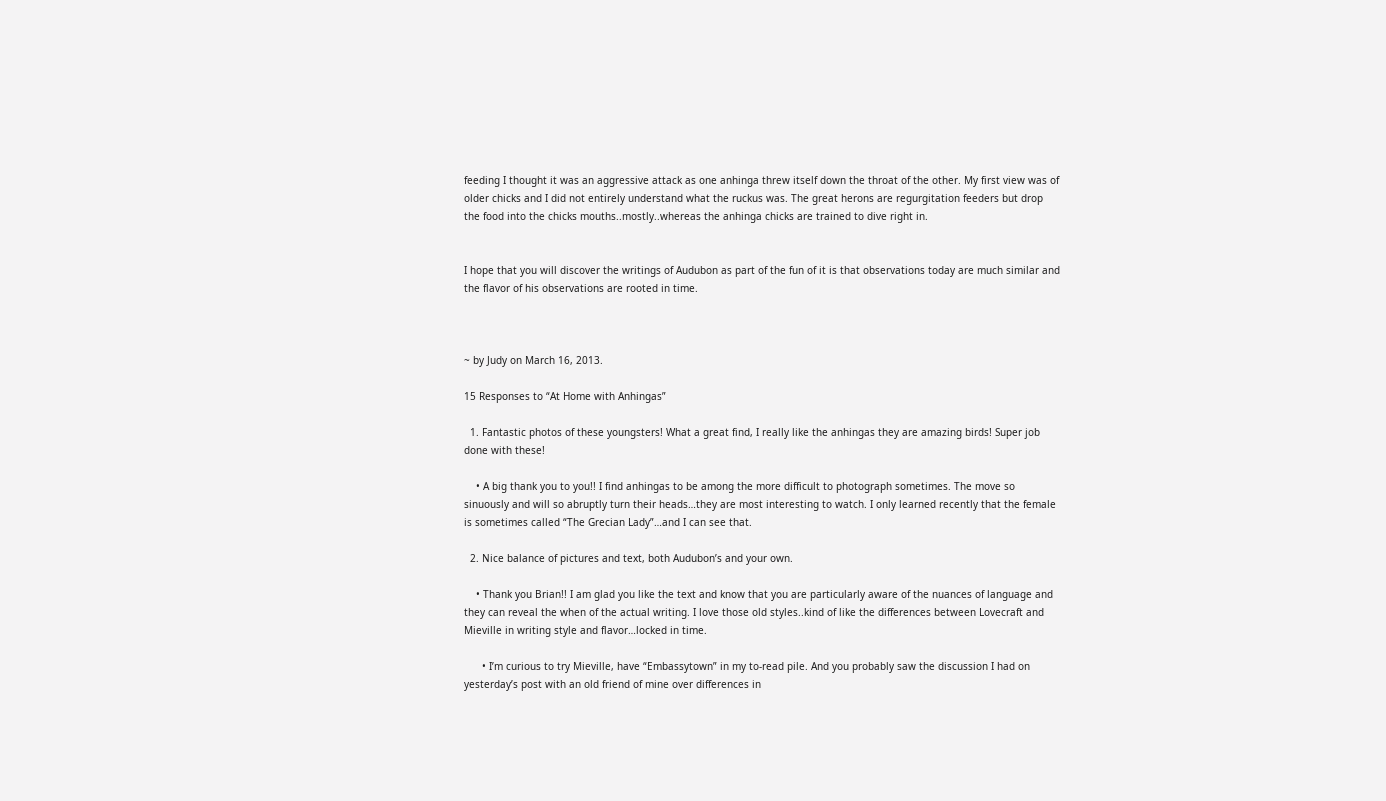feeding I thought it was an aggressive attack as one anhinga threw itself down the throat of the other. My first view was of older chicks and I did not entirely understand what the ruckus was. The great herons are regurgitation feeders but drop the food into the chicks mouths..mostly..whereas the anhinga chicks are trained to dive right in.


I hope that you will discover the writings of Audubon as part of the fun of it is that observations today are much similar and the flavor of his observations are rooted in time.



~ by Judy on March 16, 2013.

15 Responses to “At Home with Anhingas”

  1. Fantastic photos of these youngsters! What a great find, I really like the anhingas they are amazing birds! Super job done with these!

    • A big thank you to you!! I find anhingas to be among the more difficult to photograph sometimes. The move so sinuously and will so abruptly turn their heads…they are most interesting to watch. I only learned recently that the female is sometimes called “The Grecian Lady”…and I can see that.

  2. Nice balance of pictures and text, both Audubon’s and your own.

    • Thank you Brian!! I am glad you like the text and know that you are particularly aware of the nuances of language and they can reveal the when of the actual writing. I love those old styles..kind of like the differences between Lovecraft and Mieville in writing style and flavor…locked in time.

      • I’m curious to try Mieville, have “Embassytown” in my to-read pile. And you probably saw the discussion I had on yesterday’s post with an old friend of mine over differences in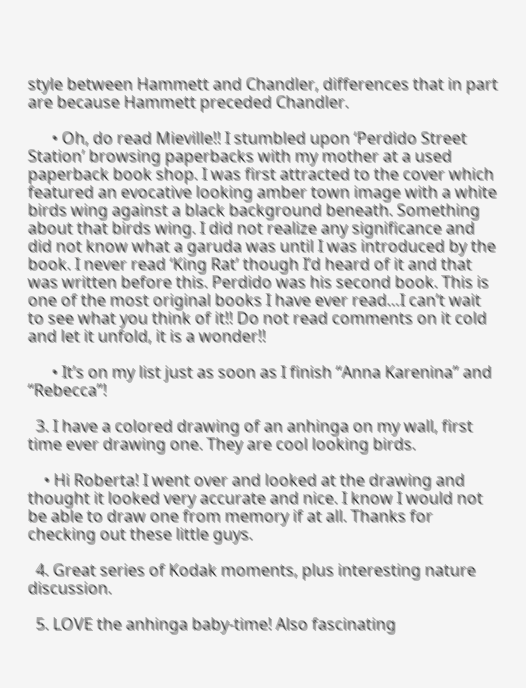style between Hammett and Chandler, differences that in part are because Hammett preceded Chandler.

      • Oh, do read Mieville!! I stumbled upon ‘Perdido Street Station’ browsing paperbacks with my mother at a used paperback book shop. I was first attracted to the cover which featured an evocative looking amber town image with a white birds wing against a black background beneath. Something about that birds wing. I did not realize any significance and did not know what a garuda was until I was introduced by the book. I never read ‘King Rat’ though I’d heard of it and that was written before this. Perdido was his second book. This is one of the most original books I have ever read…I can’t wait to see what you think of it!! Do not read comments on it cold and let it unfold, it is a wonder!!

      • It’s on my list just as soon as I finish “Anna Karenina” and “Rebecca”!

  3. I have a colored drawing of an anhinga on my wall, first time ever drawing one. They are cool looking birds.

    • Hi Roberta! I went over and looked at the drawing and thought it looked very accurate and nice. I know I would not be able to draw one from memory if at all. Thanks for checking out these little guys.

  4. Great series of Kodak moments, plus interesting nature discussion.

  5. LOVE the anhinga baby-time! Also fascinating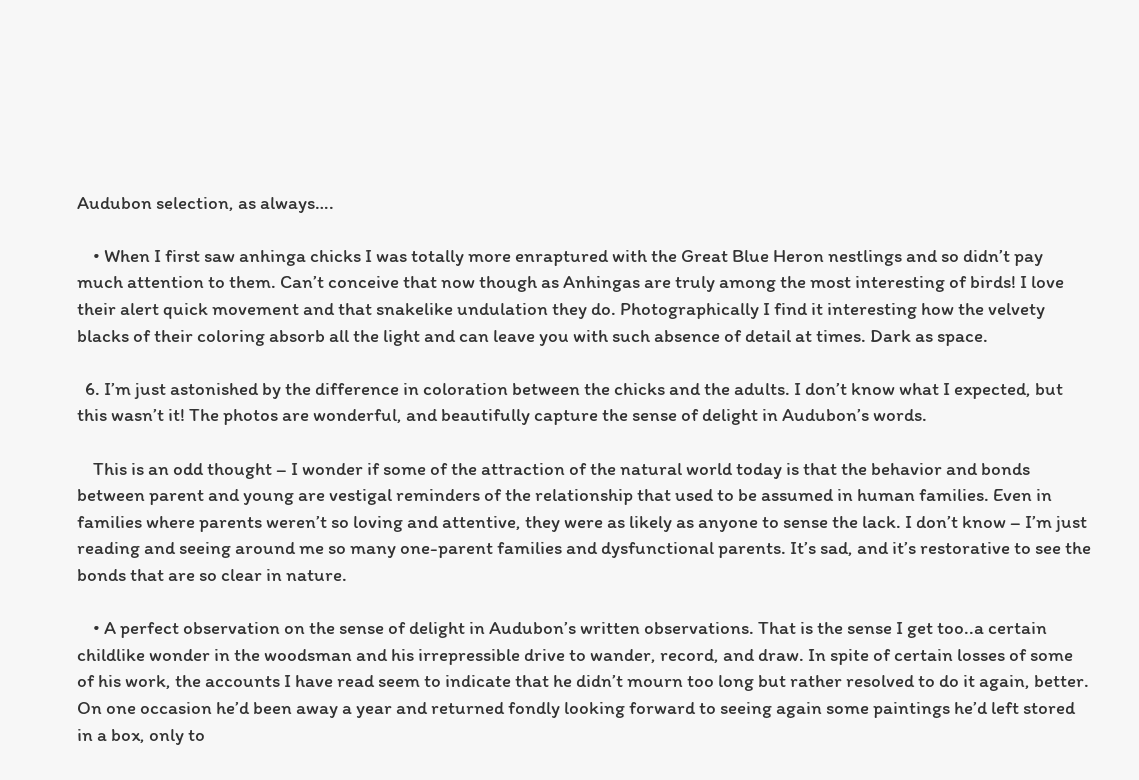Audubon selection, as always….

    • When I first saw anhinga chicks I was totally more enraptured with the Great Blue Heron nestlings and so didn’t pay much attention to them. Can’t conceive that now though as Anhingas are truly among the most interesting of birds! I love their alert quick movement and that snakelike undulation they do. Photographically I find it interesting how the velvety blacks of their coloring absorb all the light and can leave you with such absence of detail at times. Dark as space.

  6. I’m just astonished by the difference in coloration between the chicks and the adults. I don’t know what I expected, but this wasn’t it! The photos are wonderful, and beautifully capture the sense of delight in Audubon’s words.

    This is an odd thought – I wonder if some of the attraction of the natural world today is that the behavior and bonds between parent and young are vestigal reminders of the relationship that used to be assumed in human families. Even in families where parents weren’t so loving and attentive, they were as likely as anyone to sense the lack. I don’t know – I’m just reading and seeing around me so many one-parent families and dysfunctional parents. It’s sad, and it’s restorative to see the bonds that are so clear in nature.

    • A perfect observation on the sense of delight in Audubon’s written observations. That is the sense I get too..a certain childlike wonder in the woodsman and his irrepressible drive to wander, record, and draw. In spite of certain losses of some of his work, the accounts I have read seem to indicate that he didn’t mourn too long but rather resolved to do it again, better. On one occasion he’d been away a year and returned fondly looking forward to seeing again some paintings he’d left stored in a box, only to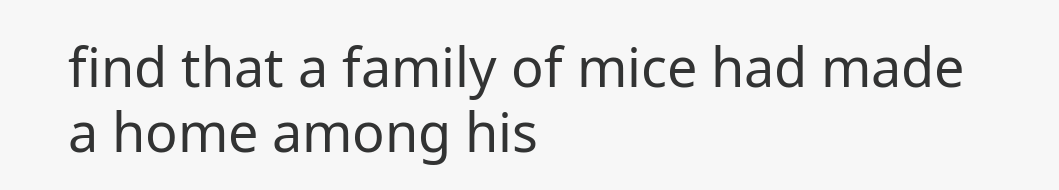find that a family of mice had made a home among his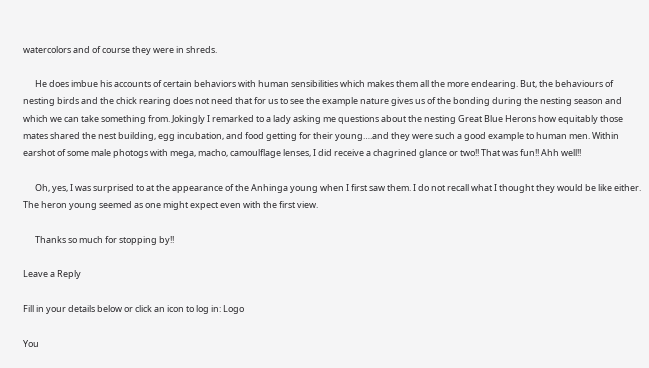watercolors and of course they were in shreds.

      He does imbue his accounts of certain behaviors with human sensibilities which makes them all the more endearing. But, the behaviours of nesting birds and the chick rearing does not need that for us to see the example nature gives us of the bonding during the nesting season and which we can take something from. Jokingly I remarked to a lady asking me questions about the nesting Great Blue Herons how equitably those mates shared the nest building, egg incubation, and food getting for their young….and they were such a good example to human men. Within earshot of some male photogs with mega, macho, camoulflage lenses, I did receive a chagrined glance or two!! That was fun!! Ahh well!!

      Oh, yes, I was surprised to at the appearance of the Anhinga young when I first saw them. I do not recall what I thought they would be like either. The heron young seemed as one might expect even with the first view.

      Thanks so much for stopping by!!

Leave a Reply

Fill in your details below or click an icon to log in: Logo

You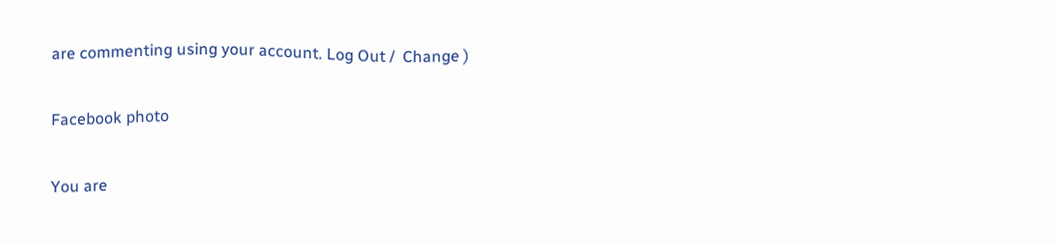are commenting using your account. Log Out /  Change )

Facebook photo

You are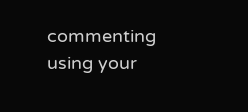commenting using your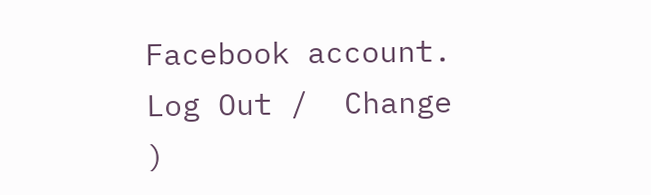Facebook account. Log Out /  Change )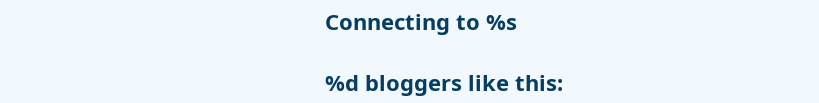Connecting to %s

%d bloggers like this: